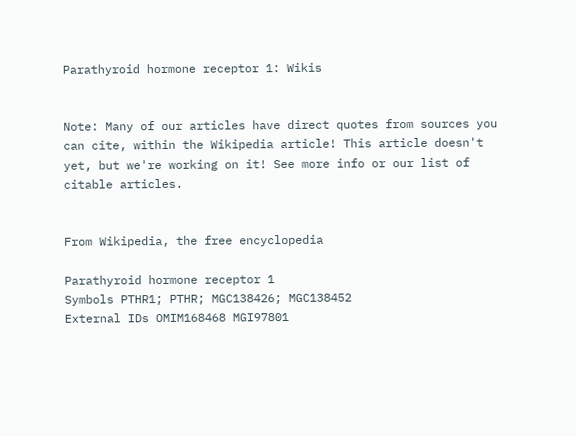Parathyroid hormone receptor 1: Wikis


Note: Many of our articles have direct quotes from sources you can cite, within the Wikipedia article! This article doesn't yet, but we're working on it! See more info or our list of citable articles.


From Wikipedia, the free encyclopedia

Parathyroid hormone receptor 1
Symbols PTHR1; PTHR; MGC138426; MGC138452
External IDs OMIM168468 MGI97801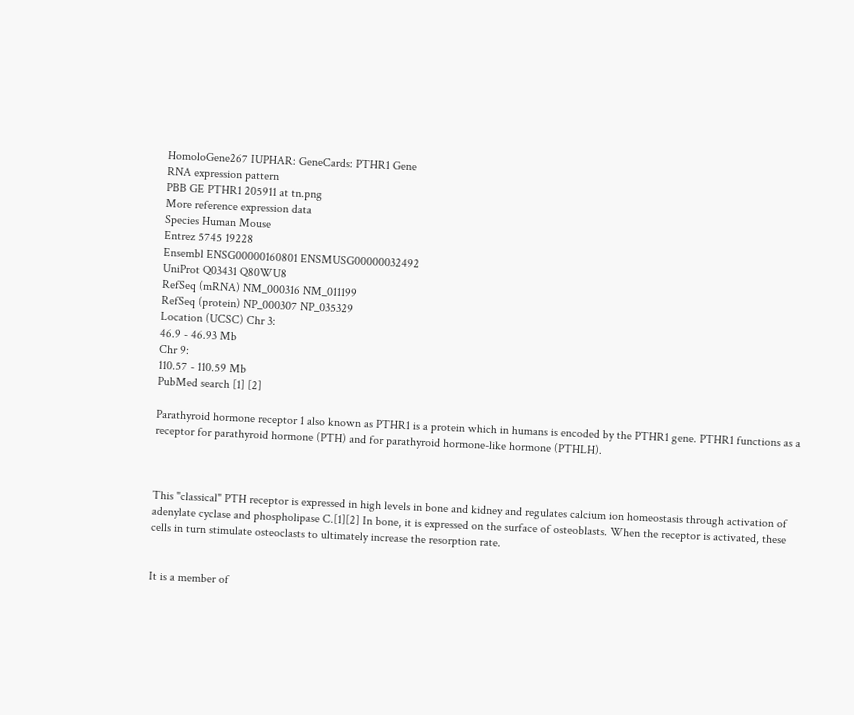HomoloGene267 IUPHAR: GeneCards: PTHR1 Gene
RNA expression pattern
PBB GE PTHR1 205911 at tn.png
More reference expression data
Species Human Mouse
Entrez 5745 19228
Ensembl ENSG00000160801 ENSMUSG00000032492
UniProt Q03431 Q80WU8
RefSeq (mRNA) NM_000316 NM_011199
RefSeq (protein) NP_000307 NP_035329
Location (UCSC) Chr 3:
46.9 - 46.93 Mb
Chr 9:
110.57 - 110.59 Mb
PubMed search [1] [2]

Parathyroid hormone receptor 1 also known as PTHR1 is a protein which in humans is encoded by the PTHR1 gene. PTHR1 functions as a receptor for parathyroid hormone (PTH) and for parathyroid hormone-like hormone (PTHLH).



This "classical" PTH receptor is expressed in high levels in bone and kidney and regulates calcium ion homeostasis through activation of adenylate cyclase and phospholipase C.[1][2] In bone, it is expressed on the surface of osteoblasts. When the receptor is activated, these cells in turn stimulate osteoclasts to ultimately increase the resorption rate.


It is a member of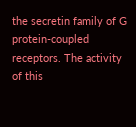the secretin family of G protein-coupled receptors. The activity of this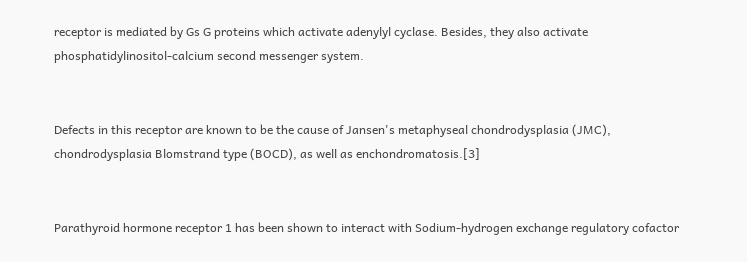receptor is mediated by Gs G proteins which activate adenylyl cyclase. Besides, they also activate phosphatidylinositol-calcium second messenger system.


Defects in this receptor are known to be the cause of Jansen's metaphyseal chondrodysplasia (JMC), chondrodysplasia Blomstrand type (BOCD), as well as enchondromatosis.[3]


Parathyroid hormone receptor 1 has been shown to interact with Sodium-hydrogen exchange regulatory cofactor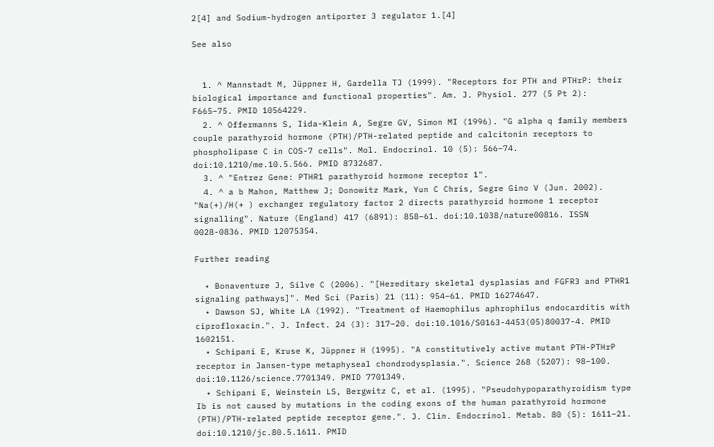2[4] and Sodium-hydrogen antiporter 3 regulator 1.[4]

See also


  1. ^ Mannstadt M, Jüppner H, Gardella TJ (1999). "Receptors for PTH and PTHrP: their biological importance and functional properties". Am. J. Physiol. 277 (5 Pt 2): F665–75. PMID 10564229.
  2. ^ Offermanns S, Iida-Klein A, Segre GV, Simon MI (1996). "G alpha q family members couple parathyroid hormone (PTH)/PTH-related peptide and calcitonin receptors to phospholipase C in COS-7 cells". Mol. Endocrinol. 10 (5): 566–74. doi:10.1210/me.10.5.566. PMID 8732687.
  3. ^ "Entrez Gene: PTHR1 parathyroid hormone receptor 1".
  4. ^ a b Mahon, Matthew J; Donowitz Mark, Yun C Chris, Segre Gino V (Jun. 2002). "Na(+)/H(+ ) exchanger regulatory factor 2 directs parathyroid hormone 1 receptor signalling". Nature (England) 417 (6891): 858–61. doi:10.1038/nature00816. ISSN 0028-0836. PMID 12075354.

Further reading

  • Bonaventure J, Silve C (2006). "[Hereditary skeletal dysplasias and FGFR3 and PTHR1 signaling pathways]". Med Sci (Paris) 21 (11): 954–61. PMID 16274647.
  • Dawson SJ, White LA (1992). "Treatment of Haemophilus aphrophilus endocarditis with ciprofloxacin.". J. Infect. 24 (3): 317–20. doi:10.1016/S0163-4453(05)80037-4. PMID 1602151.
  • Schipani E, Kruse K, Jüppner H (1995). "A constitutively active mutant PTH-PTHrP receptor in Jansen-type metaphyseal chondrodysplasia.". Science 268 (5207): 98–100. doi:10.1126/science.7701349. PMID 7701349.
  • Schipani E, Weinstein LS, Bergwitz C, et al. (1995). "Pseudohypoparathyroidism type Ib is not caused by mutations in the coding exons of the human parathyroid hormone (PTH)/PTH-related peptide receptor gene.". J. Clin. Endocrinol. Metab. 80 (5): 1611–21. doi:10.1210/jc.80.5.1611. PMID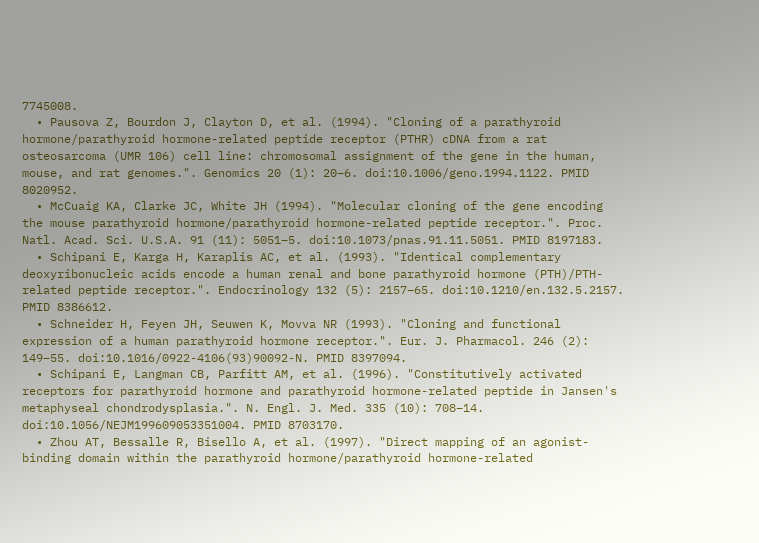7745008.
  • Pausova Z, Bourdon J, Clayton D, et al. (1994). "Cloning of a parathyroid hormone/parathyroid hormone-related peptide receptor (PTHR) cDNA from a rat osteosarcoma (UMR 106) cell line: chromosomal assignment of the gene in the human, mouse, and rat genomes.". Genomics 20 (1): 20–6. doi:10.1006/geno.1994.1122. PMID 8020952.
  • McCuaig KA, Clarke JC, White JH (1994). "Molecular cloning of the gene encoding the mouse parathyroid hormone/parathyroid hormone-related peptide receptor.". Proc. Natl. Acad. Sci. U.S.A. 91 (11): 5051–5. doi:10.1073/pnas.91.11.5051. PMID 8197183.
  • Schipani E, Karga H, Karaplis AC, et al. (1993). "Identical complementary deoxyribonucleic acids encode a human renal and bone parathyroid hormone (PTH)/PTH-related peptide receptor.". Endocrinology 132 (5): 2157–65. doi:10.1210/en.132.5.2157. PMID 8386612.
  • Schneider H, Feyen JH, Seuwen K, Movva NR (1993). "Cloning and functional expression of a human parathyroid hormone receptor.". Eur. J. Pharmacol. 246 (2): 149–55. doi:10.1016/0922-4106(93)90092-N. PMID 8397094.
  • Schipani E, Langman CB, Parfitt AM, et al. (1996). "Constitutively activated receptors for parathyroid hormone and parathyroid hormone-related peptide in Jansen's metaphyseal chondrodysplasia.". N. Engl. J. Med. 335 (10): 708–14. doi:10.1056/NEJM199609053351004. PMID 8703170.
  • Zhou AT, Bessalle R, Bisello A, et al. (1997). "Direct mapping of an agonist-binding domain within the parathyroid hormone/parathyroid hormone-related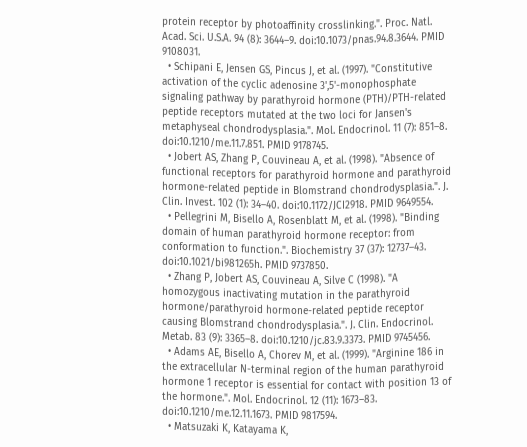protein receptor by photoaffinity crosslinking.". Proc. Natl. Acad. Sci. U.S.A. 94 (8): 3644–9. doi:10.1073/pnas.94.8.3644. PMID 9108031.
  • Schipani E, Jensen GS, Pincus J, et al. (1997). "Constitutive activation of the cyclic adenosine 3',5'-monophosphate signaling pathway by parathyroid hormone (PTH)/PTH-related peptide receptors mutated at the two loci for Jansen's metaphyseal chondrodysplasia.". Mol. Endocrinol. 11 (7): 851–8. doi:10.1210/me.11.7.851. PMID 9178745.
  • Jobert AS, Zhang P, Couvineau A, et al. (1998). "Absence of functional receptors for parathyroid hormone and parathyroid hormone-related peptide in Blomstrand chondrodysplasia.". J. Clin. Invest. 102 (1): 34–40. doi:10.1172/JCI2918. PMID 9649554.
  • Pellegrini M, Bisello A, Rosenblatt M, et al. (1998). "Binding domain of human parathyroid hormone receptor: from conformation to function.". Biochemistry 37 (37): 12737–43. doi:10.1021/bi981265h. PMID 9737850.
  • Zhang P, Jobert AS, Couvineau A, Silve C (1998). "A homozygous inactivating mutation in the parathyroid hormone/parathyroid hormone-related peptide receptor causing Blomstrand chondrodysplasia.". J. Clin. Endocrinol. Metab. 83 (9): 3365–8. doi:10.1210/jc.83.9.3373. PMID 9745456.
  • Adams AE, Bisello A, Chorev M, et al. (1999). "Arginine 186 in the extracellular N-terminal region of the human parathyroid hormone 1 receptor is essential for contact with position 13 of the hormone.". Mol. Endocrinol. 12 (11): 1673–83. doi:10.1210/me.12.11.1673. PMID 9817594.
  • Matsuzaki K, Katayama K,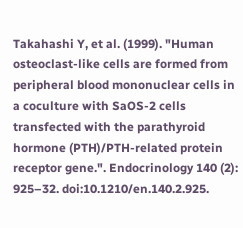Takahashi Y, et al. (1999). "Human osteoclast-like cells are formed from peripheral blood mononuclear cells in a coculture with SaOS-2 cells transfected with the parathyroid hormone (PTH)/PTH-related protein receptor gene.". Endocrinology 140 (2): 925–32. doi:10.1210/en.140.2.925.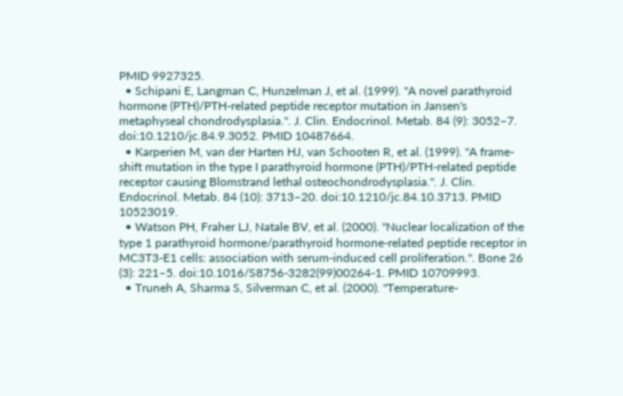PMID 9927325.
  • Schipani E, Langman C, Hunzelman J, et al. (1999). "A novel parathyroid hormone (PTH)/PTH-related peptide receptor mutation in Jansen's metaphyseal chondrodysplasia.". J. Clin. Endocrinol. Metab. 84 (9): 3052–7. doi:10.1210/jc.84.9.3052. PMID 10487664.
  • Karperien M, van der Harten HJ, van Schooten R, et al. (1999). "A frame-shift mutation in the type I parathyroid hormone (PTH)/PTH-related peptide receptor causing Blomstrand lethal osteochondrodysplasia.". J. Clin. Endocrinol. Metab. 84 (10): 3713–20. doi:10.1210/jc.84.10.3713. PMID 10523019.
  • Watson PH, Fraher LJ, Natale BV, et al. (2000). "Nuclear localization of the type 1 parathyroid hormone/parathyroid hormone-related peptide receptor in MC3T3-E1 cells: association with serum-induced cell proliferation.". Bone 26 (3): 221–5. doi:10.1016/S8756-3282(99)00264-1. PMID 10709993.
  • Truneh A, Sharma S, Silverman C, et al. (2000). "Temperature-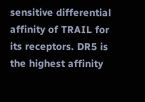sensitive differential affinity of TRAIL for its receptors. DR5 is the highest affinity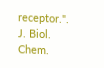receptor.". J. Biol. Chem.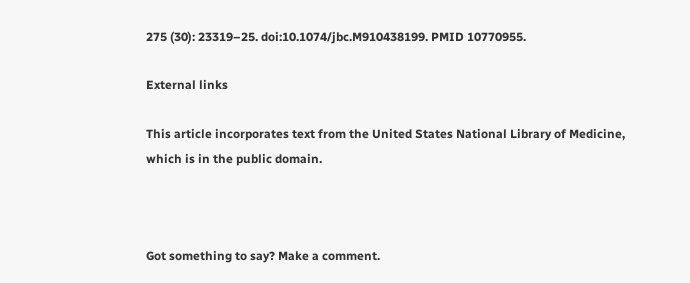275 (30): 23319–25. doi:10.1074/jbc.M910438199. PMID 10770955.

External links

This article incorporates text from the United States National Library of Medicine, which is in the public domain.



Got something to say? Make a comment.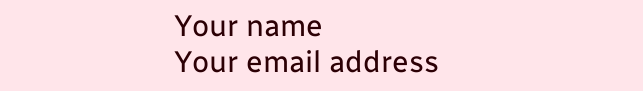Your name
Your email address